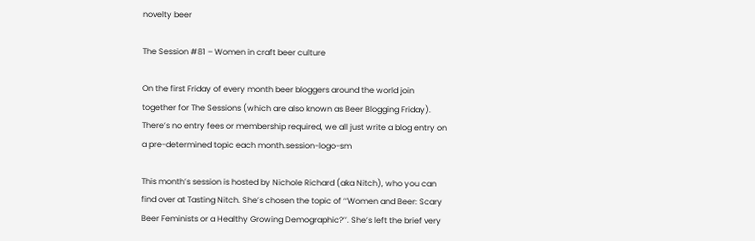novelty beer

The Session #81 – Women in craft beer culture

On the first Friday of every month beer bloggers around the world join together for The Sessions (which are also known as Beer Blogging Friday). There’s no entry fees or membership required, we all just write a blog entry on a pre-determined topic each month.session-logo-sm

This month’s session is hosted by Nichole Richard (aka Nitch), who you can find over at Tasting Nitch. She’s chosen the topic of ‘‘Women and Beer: Scary Beer Feminists or a Healthy Growing Demographic?’’. She’s left the brief very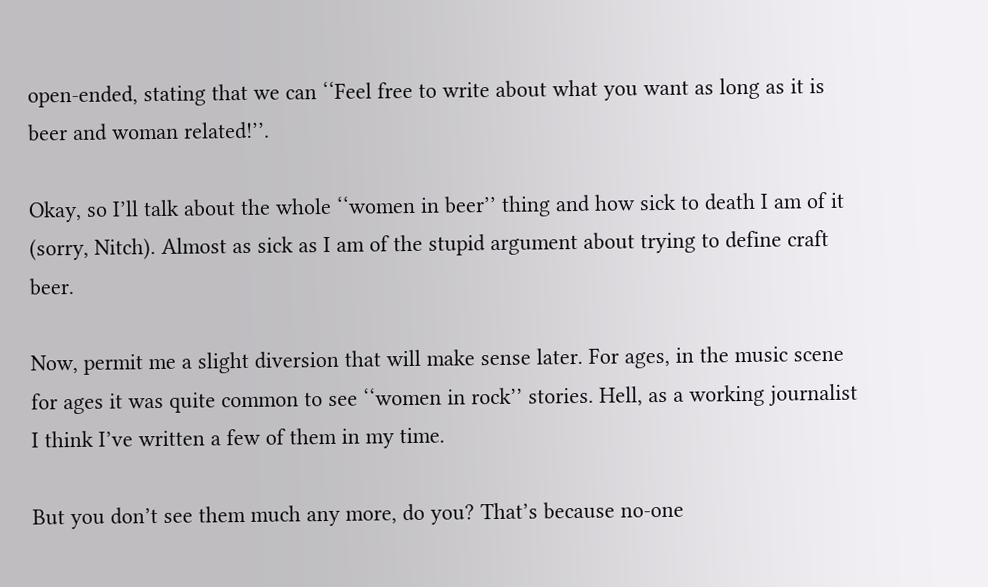open-ended, stating that we can ‘‘Feel free to write about what you want as long as it is beer and woman related!’’.

Okay, so I’ll talk about the whole ‘‘women in beer’’ thing and how sick to death I am of it (sorry, Nitch). Almost as sick as I am of the stupid argument about trying to define craft beer.

Now, permit me a slight diversion that will make sense later. For ages, in the music scene for ages it was quite common to see ‘‘women in rock’’ stories. Hell, as a working journalist I think I’ve written a few of them in my time.

But you don’t see them much any more, do you? That’s because no-one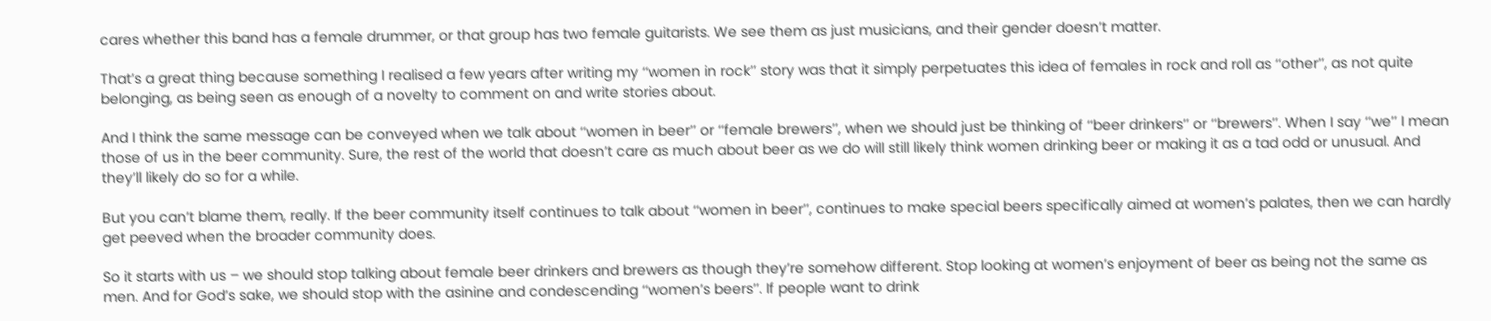cares whether this band has a female drummer, or that group has two female guitarists. We see them as just musicians, and their gender doesn’t matter.

That’s a great thing because something I realised a few years after writing my ‘‘women in rock’’ story was that it simply perpetuates this idea of females in rock and roll as ‘‘other’’, as not quite belonging, as being seen as enough of a novelty to comment on and write stories about.

And I think the same message can be conveyed when we talk about ‘‘women in beer’’ or ‘‘female brewers’’, when we should just be thinking of ‘‘beer drinkers’’ or ‘‘brewers’’. When I say ‘‘we’’ I mean those of us in the beer community. Sure, the rest of the world that doesn’t care as much about beer as we do will still likely think women drinking beer or making it as a tad odd or unusual. And they’ll likely do so for a while.

But you can’t blame them, really. If the beer community itself continues to talk about ‘‘women in beer’’, continues to make special beers specifically aimed at women’s palates, then we can hardly get peeved when the broader community does.

So it starts with us – we should stop talking about female beer drinkers and brewers as though they’re somehow different. Stop looking at women’s enjoyment of beer as being not the same as men. And for God’s sake, we should stop with the asinine and condescending ‘‘women’s beers’’. If people want to drink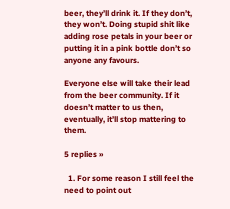beer, they’ll drink it. If they don’t, they won’t. Doing stupid shit like adding rose petals in your beer or putting it in a pink bottle don’t so anyone any favours.

Everyone else will take their lead from the beer community. If it doesn’t matter to us then, eventually, it’ll stop mattering to them.

5 replies »

  1. For some reason I still feel the need to point out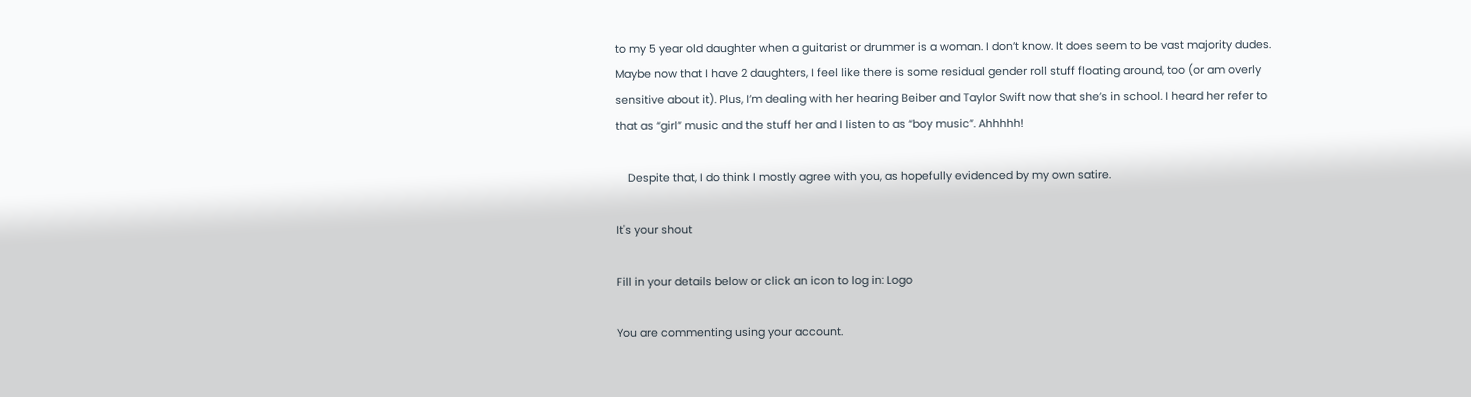to my 5 year old daughter when a guitarist or drummer is a woman. I don’t know. It does seem to be vast majority dudes. Maybe now that I have 2 daughters, I feel like there is some residual gender roll stuff floating around, too (or am overly sensitive about it). Plus, I’m dealing with her hearing Beiber and Taylor Swift now that she’s in school. I heard her refer to that as “girl” music and the stuff her and I listen to as “boy music”. Ahhhhh!

    Despite that, I do think I mostly agree with you, as hopefully evidenced by my own satire.

It's your shout

Fill in your details below or click an icon to log in: Logo

You are commenting using your account.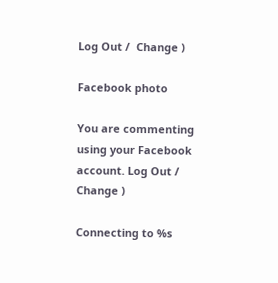Log Out /  Change )

Facebook photo

You are commenting using your Facebook account. Log Out /  Change )

Connecting to %s